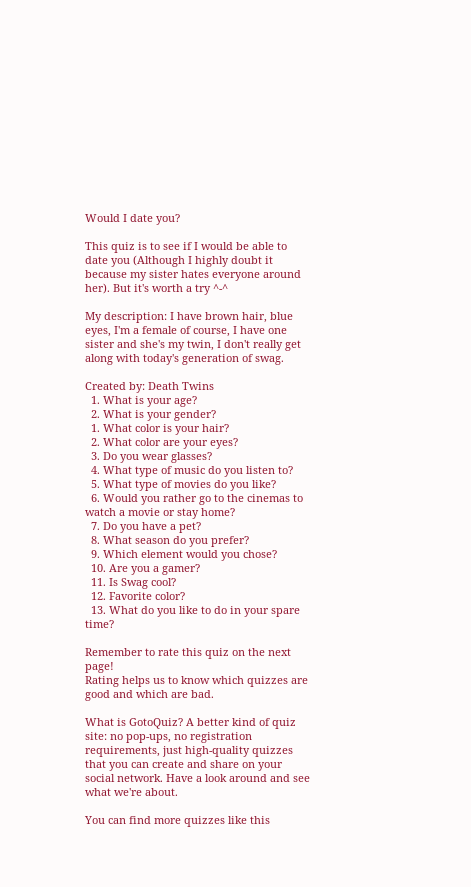Would I date you?

This quiz is to see if I would be able to date you (Although I highly doubt it because my sister hates everyone around her). But it's worth a try ^-^

My description: I have brown hair, blue eyes, I'm a female of course, I have one sister and she's my twin, I don't really get along with today's generation of swag.

Created by: Death Twins
  1. What is your age?
  2. What is your gender?
  1. What color is your hair?
  2. What color are your eyes?
  3. Do you wear glasses?
  4. What type of music do you listen to?
  5. What type of movies do you like?
  6. Would you rather go to the cinemas to watch a movie or stay home?
  7. Do you have a pet?
  8. What season do you prefer?
  9. Which element would you chose?
  10. Are you a gamer?
  11. Is Swag cool?
  12. Favorite color?
  13. What do you like to do in your spare time?

Remember to rate this quiz on the next page!
Rating helps us to know which quizzes are good and which are bad.

What is GotoQuiz? A better kind of quiz site: no pop-ups, no registration requirements, just high-quality quizzes that you can create and share on your social network. Have a look around and see what we're about.

You can find more quizzes like this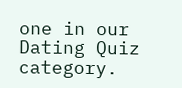one in our Dating Quiz category.